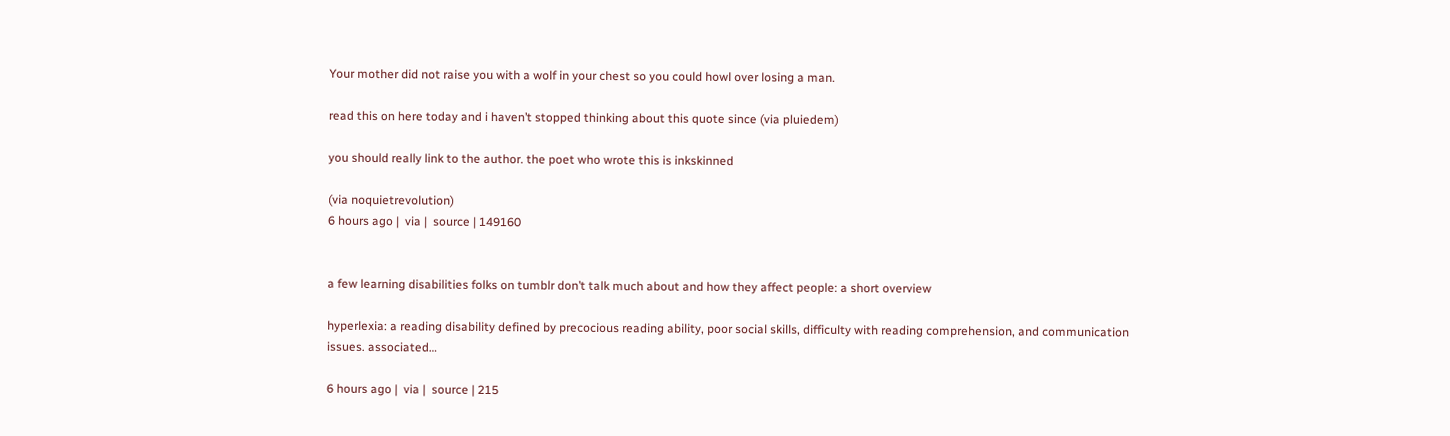Your mother did not raise you with a wolf in your chest so you could howl over losing a man.

read this on here today and i haven’t stopped thinking about this quote since (via pluiedem)

you should really link to the author. the poet who wrote this is inkskinned

(via noquietrevolution)
6 hours ago |  via |  source | 149160


a few learning disabilities folks on tumblr don’t talk much about and how they affect people: a short overview

hyperlexia: a reading disability defined by precocious reading ability, poor social skills, difficulty with reading comprehension, and communication issues. associated…

6 hours ago |  via |  source | 215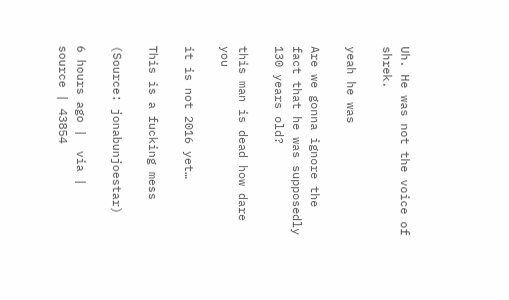Uh. He was not the voice of shrek.

yeah he was

Are we gonna ignore the fact that he was supposedly 130 years old?

this man is dead how dare you

it is not 2016 yet…

This is a fucking mess

(Source: jonabunjoestar)

6 hours ago |  via |  source | 43854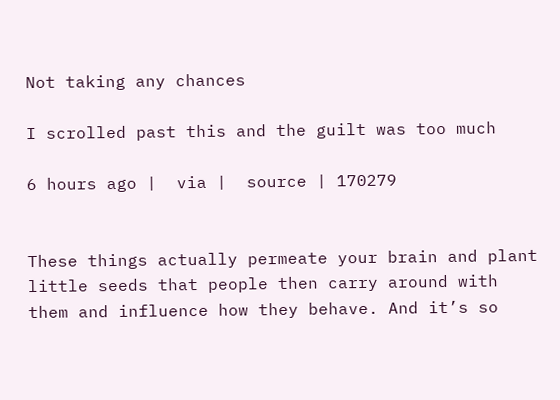Not taking any chances

I scrolled past this and the guilt was too much

6 hours ago |  via |  source | 170279


These things actually permeate your brain and plant little seeds that people then carry around with them and influence how they behave. And it’s so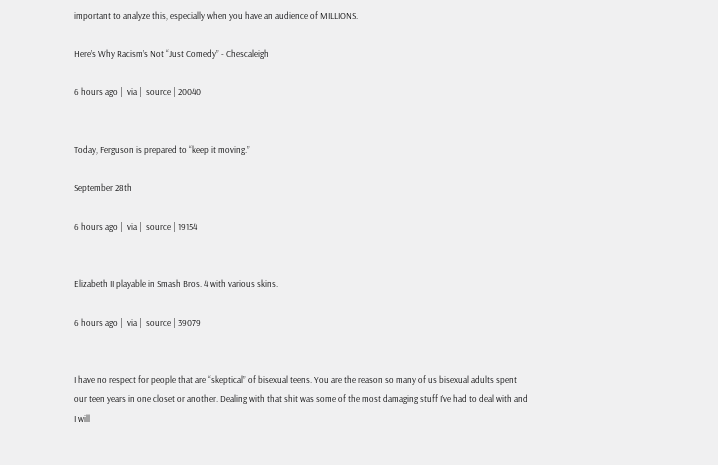important to analyze this, especially when you have an audience of MILLIONS.

Here’s Why Racism’s Not “Just Comedy” - Chescaleigh

6 hours ago |  via |  source | 20040


Today, Ferguson is prepared to “keep it moving.”

September 28th

6 hours ago |  via |  source | 19154


Elizabeth II playable in Smash Bros. 4 with various skins.

6 hours ago |  via |  source | 39079


I have no respect for people that are “skeptical” of bisexual teens. You are the reason so many of us bisexual adults spent our teen years in one closet or another. Dealing with that shit was some of the most damaging stuff I’ve had to deal with and I will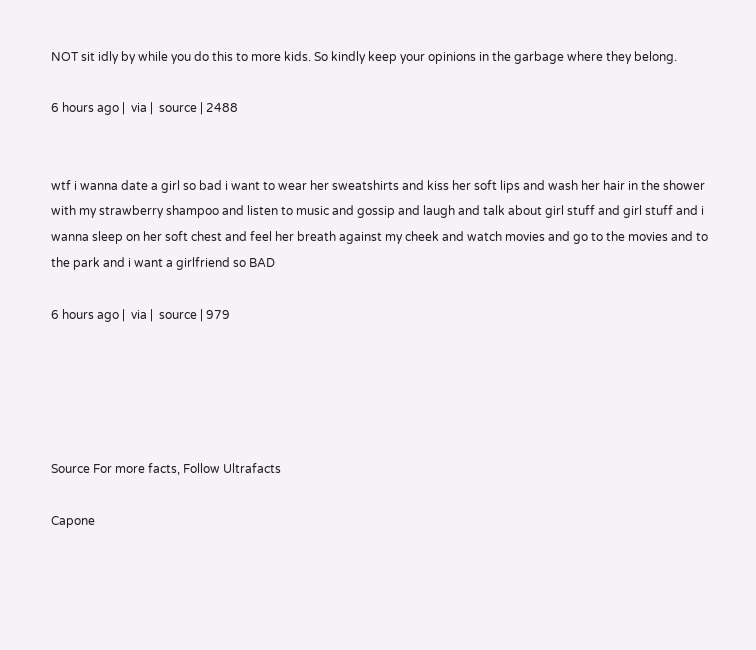NOT sit idly by while you do this to more kids. So kindly keep your opinions in the garbage where they belong.

6 hours ago |  via |  source | 2488


wtf i wanna date a girl so bad i want to wear her sweatshirts and kiss her soft lips and wash her hair in the shower with my strawberry shampoo and listen to music and gossip and laugh and talk about girl stuff and girl stuff and i wanna sleep on her soft chest and feel her breath against my cheek and watch movies and go to the movies and to the park and i want a girlfriend so BAD

6 hours ago |  via |  source | 979





Source For more facts, Follow Ultrafacts

Capone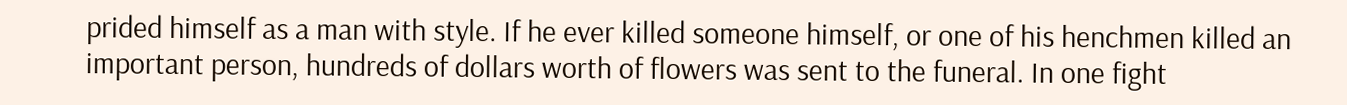prided himself as a man with style. If he ever killed someone himself, or one of his henchmen killed an important person, hundreds of dollars worth of flowers was sent to the funeral. In one fight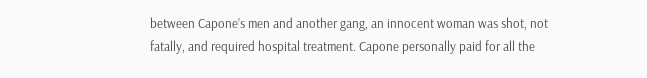between Capone’s men and another gang, an innocent woman was shot, not fatally, and required hospital treatment. Capone personally paid for all the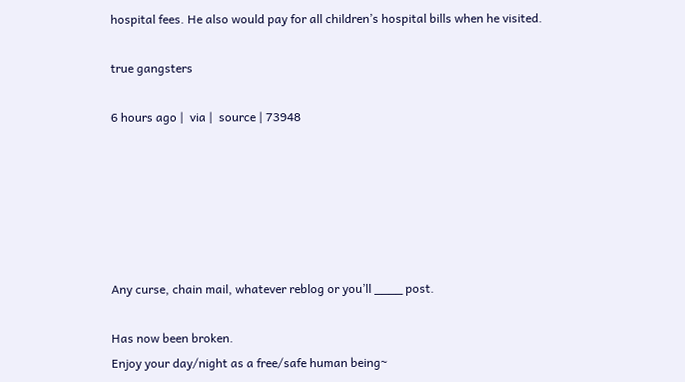hospital fees. He also would pay for all children’s hospital bills when he visited.

true gangsters

6 hours ago |  via |  source | 73948






Any curse, chain mail, whatever reblog or you’ll ____ post.

Has now been broken.
Enjoy your day/night as a free/safe human being~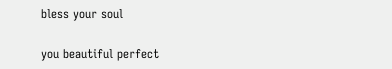bless your soul

you beautiful perfect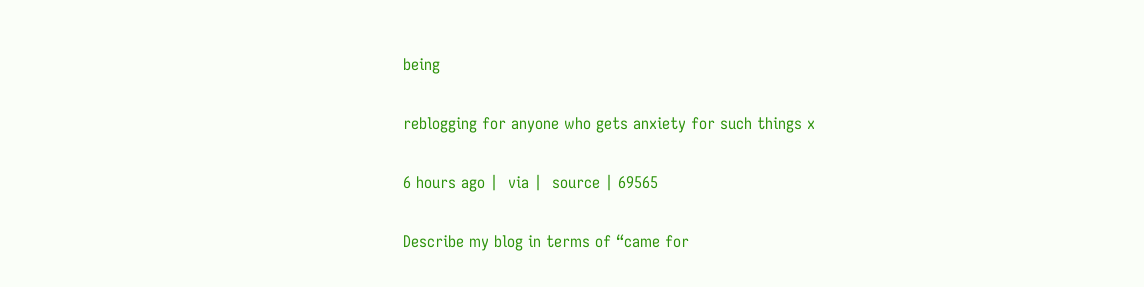being

reblogging for anyone who gets anxiety for such things x

6 hours ago |  via |  source | 69565

Describe my blog in terms of “came for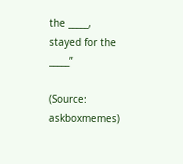the _____, stayed for the _____”

(Source: askboxmemes)